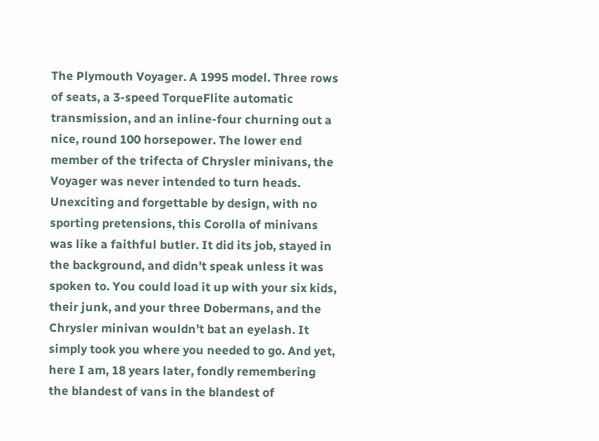The Plymouth Voyager. A 1995 model. Three rows of seats, a 3-speed TorqueFlite automatic transmission, and an inline-four churning out a nice, round 100 horsepower. The lower end member of the trifecta of Chrysler minivans, the Voyager was never intended to turn heads. Unexciting and forgettable by design, with no sporting pretensions, this Corolla of minivans was like a faithful butler. It did its job, stayed in the background, and didn’t speak unless it was spoken to. You could load it up with your six kids, their junk, and your three Dobermans, and the Chrysler minivan wouldn’t bat an eyelash. It simply took you where you needed to go. And yet, here I am, 18 years later, fondly remembering the blandest of vans in the blandest of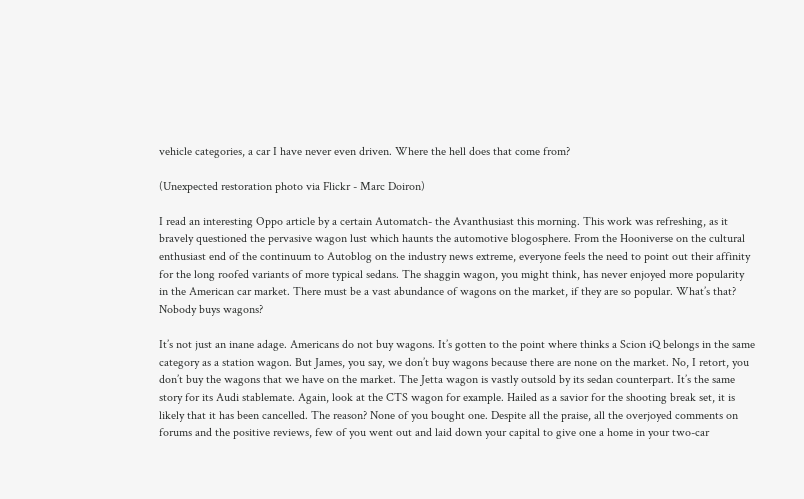vehicle categories, a car I have never even driven. Where the hell does that come from?

(Unexpected restoration photo via Flickr - Marc Doiron)

I read an interesting Oppo article by a certain Automatch- the Avanthusiast this morning. This work was refreshing, as it bravely questioned the pervasive wagon lust which haunts the automotive blogosphere. From the Hooniverse on the cultural enthusiast end of the continuum to Autoblog on the industry news extreme, everyone feels the need to point out their affinity for the long roofed variants of more typical sedans. The shaggin wagon, you might think, has never enjoyed more popularity in the American car market. There must be a vast abundance of wagons on the market, if they are so popular. What’s that? Nobody buys wagons?

It’s not just an inane adage. Americans do not buy wagons. It’s gotten to the point where thinks a Scion iQ belongs in the same category as a station wagon. But James, you say, we don’t buy wagons because there are none on the market. No, I retort, you don’t buy the wagons that we have on the market. The Jetta wagon is vastly outsold by its sedan counterpart. It’s the same story for its Audi stablemate. Again, look at the CTS wagon for example. Hailed as a savior for the shooting break set, it is likely that it has been cancelled. The reason? None of you bought one. Despite all the praise, all the overjoyed comments on forums and the positive reviews, few of you went out and laid down your capital to give one a home in your two-car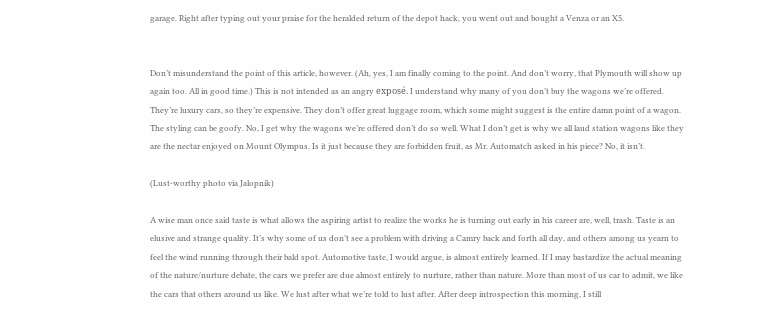garage. Right after typing out your praise for the heralded return of the depot hack, you went out and bought a Venza or an X5.


Don’t misunderstand the point of this article, however. (Ah, yes, I am finally coming to the point. And don’t worry, that Plymouth will show up again too. All in good time.) This is not intended as an angry exposé. I understand why many of you don’t buy the wagons we’re offered. They’re luxury cars, so they’re expensive. They don’t offer great luggage room, which some might suggest is the entire damn point of a wagon. The styling can be goofy. No, I get why the wagons we’re offered don’t do so well. What I don’t get is why we all laud station wagons like they are the nectar enjoyed on Mount Olympus. Is it just because they are forbidden fruit, as Mr. Automatch asked in his piece? No, it isn’t.

(Lust-worthy photo via Jalopnik)

A wise man once said taste is what allows the aspiring artist to realize the works he is turning out early in his career are, well, trash. Taste is an elusive and strange quality. It’s why some of us don’t see a problem with driving a Camry back and forth all day, and others among us yearn to feel the wind running through their bald spot. Automotive taste, I would argue, is almost entirely learned. If I may bastardize the actual meaning of the nature/nurture debate, the cars we prefer are due almost entirely to nurture, rather than nature. More than most of us car to admit, we like the cars that others around us like. We lust after what we’re told to lust after. After deep introspection this morning, I still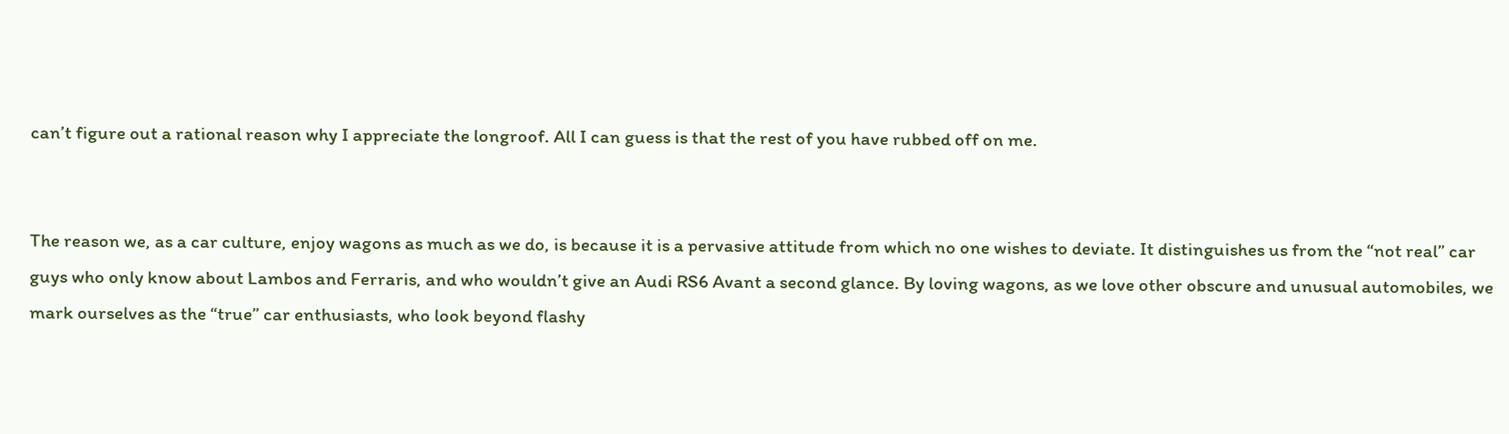can’t figure out a rational reason why I appreciate the longroof. All I can guess is that the rest of you have rubbed off on me.


The reason we, as a car culture, enjoy wagons as much as we do, is because it is a pervasive attitude from which no one wishes to deviate. It distinguishes us from the “not real” car guys who only know about Lambos and Ferraris, and who wouldn’t give an Audi RS6 Avant a second glance. By loving wagons, as we love other obscure and unusual automobiles, we mark ourselves as the “true” car enthusiasts, who look beyond flashy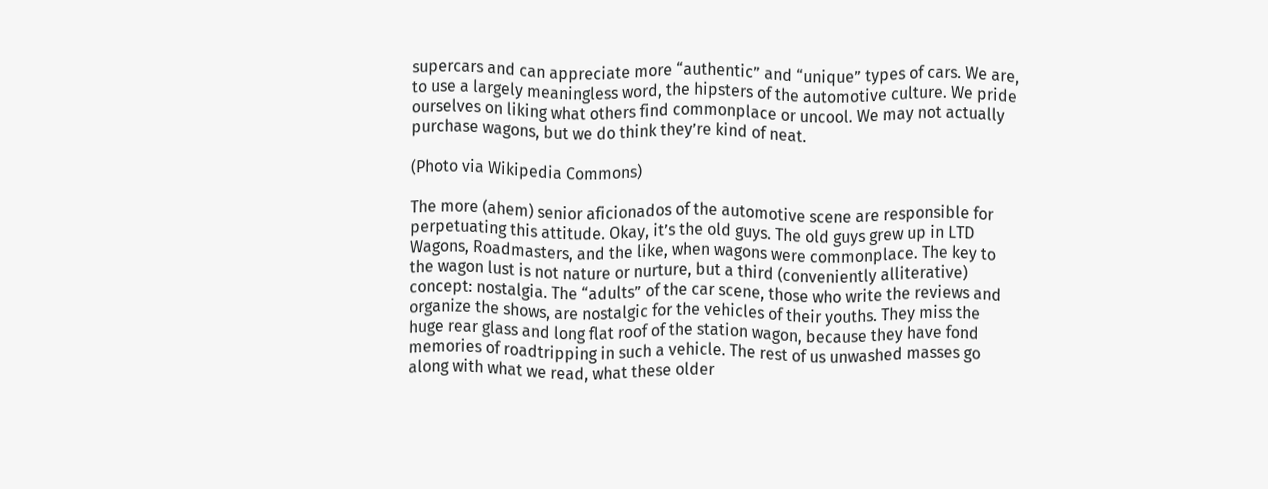supercars and can appreciate more “authentic” and “unique” types of cars. We are, to use a largely meaningless word, the hipsters of the automotive culture. We pride ourselves on liking what others find commonplace or uncool. We may not actually purchase wagons, but we do think they’re kind of neat.

(Photo via Wikipedia Commons)

The more (ahem) senior aficionados of the automotive scene are responsible for perpetuating this attitude. Okay, it’s the old guys. The old guys grew up in LTD Wagons, Roadmasters, and the like, when wagons were commonplace. The key to the wagon lust is not nature or nurture, but a third (conveniently alliterative) concept: nostalgia. The “adults” of the car scene, those who write the reviews and organize the shows, are nostalgic for the vehicles of their youths. They miss the huge rear glass and long flat roof of the station wagon, because they have fond memories of roadtripping in such a vehicle. The rest of us unwashed masses go along with what we read, what these older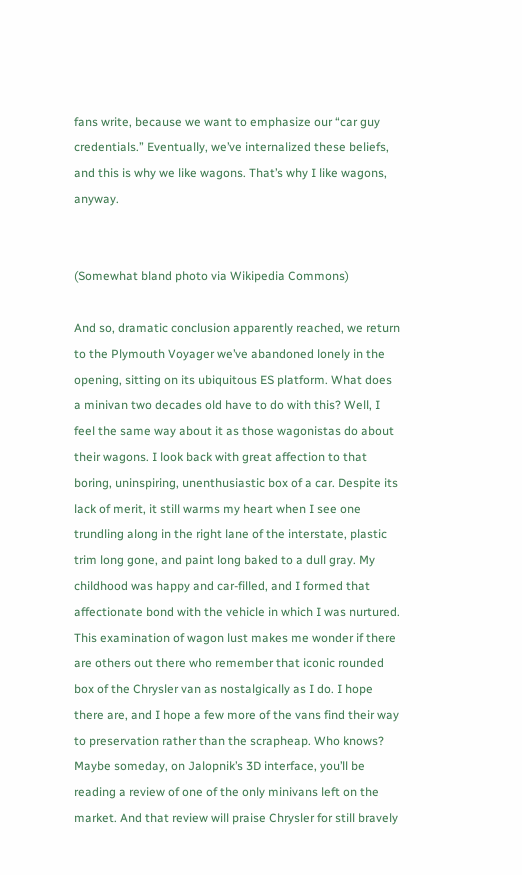fans write, because we want to emphasize our “car guy credentials.” Eventually, we’ve internalized these beliefs, and this is why we like wagons. That’s why I like wagons, anyway.


(Somewhat bland photo via Wikipedia Commons)

And so, dramatic conclusion apparently reached, we return to the Plymouth Voyager we’ve abandoned lonely in the opening, sitting on its ubiquitous ES platform. What does a minivan two decades old have to do with this? Well, I feel the same way about it as those wagonistas do about their wagons. I look back with great affection to that boring, uninspiring, unenthusiastic box of a car. Despite its lack of merit, it still warms my heart when I see one trundling along in the right lane of the interstate, plastic trim long gone, and paint long baked to a dull gray. My childhood was happy and car-filled, and I formed that affectionate bond with the vehicle in which I was nurtured. This examination of wagon lust makes me wonder if there are others out there who remember that iconic rounded box of the Chrysler van as nostalgically as I do. I hope there are, and I hope a few more of the vans find their way to preservation rather than the scrapheap. Who knows? Maybe someday, on Jalopnik’s 3D interface, you’ll be reading a review of one of the only minivans left on the market. And that review will praise Chrysler for still bravely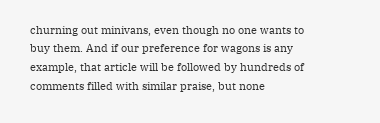churning out minivans, even though no one wants to buy them. And if our preference for wagons is any example, that article will be followed by hundreds of comments filled with similar praise, but none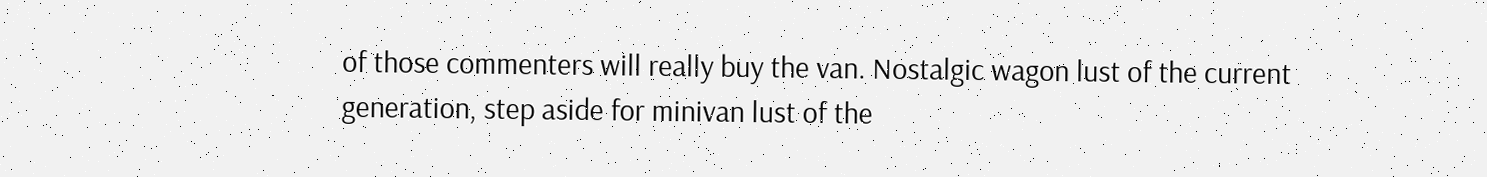of those commenters will really buy the van. Nostalgic wagon lust of the current generation, step aside for minivan lust of the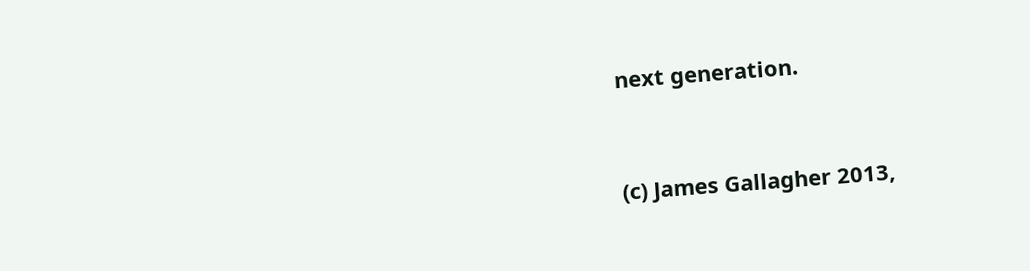next generation.


(c) James Gallagher 2013,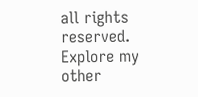all rights reserved. Explore my other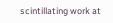scintillating work at